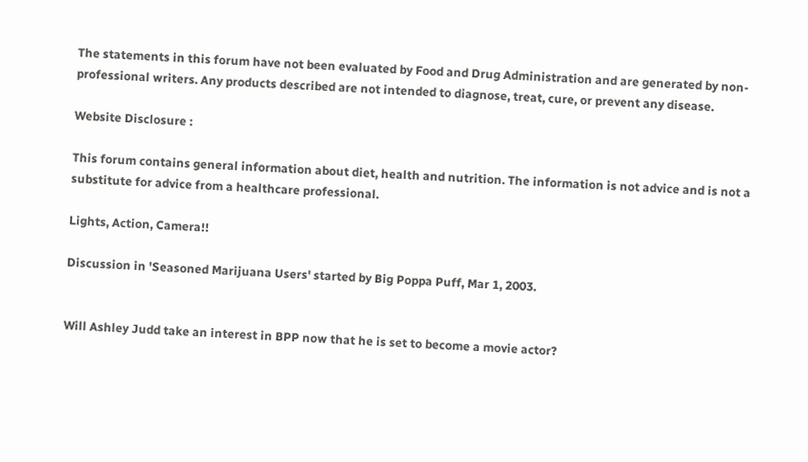The statements in this forum have not been evaluated by Food and Drug Administration and are generated by non-professional writers. Any products described are not intended to diagnose, treat, cure, or prevent any disease.

Website Disclosure :

This forum contains general information about diet, health and nutrition. The information is not advice and is not a substitute for advice from a healthcare professional.

Lights, Action, Camera!!

Discussion in 'Seasoned Marijuana Users' started by Big Poppa Puff, Mar 1, 2003.


Will Ashley Judd take an interest in BPP now that he is set to become a movie actor?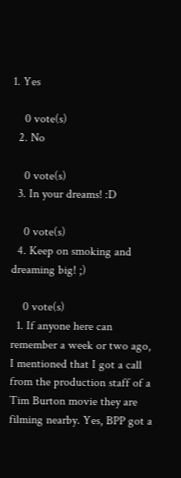1. Yes

    0 vote(s)
  2. No

    0 vote(s)
  3. In your dreams! :D

    0 vote(s)
  4. Keep on smoking and dreaming big! ;)

    0 vote(s)
  1. If anyone here can remember a week or two ago, I mentioned that I got a call from the production staff of a Tim Burton movie they are filming nearby. Yes, BPP got a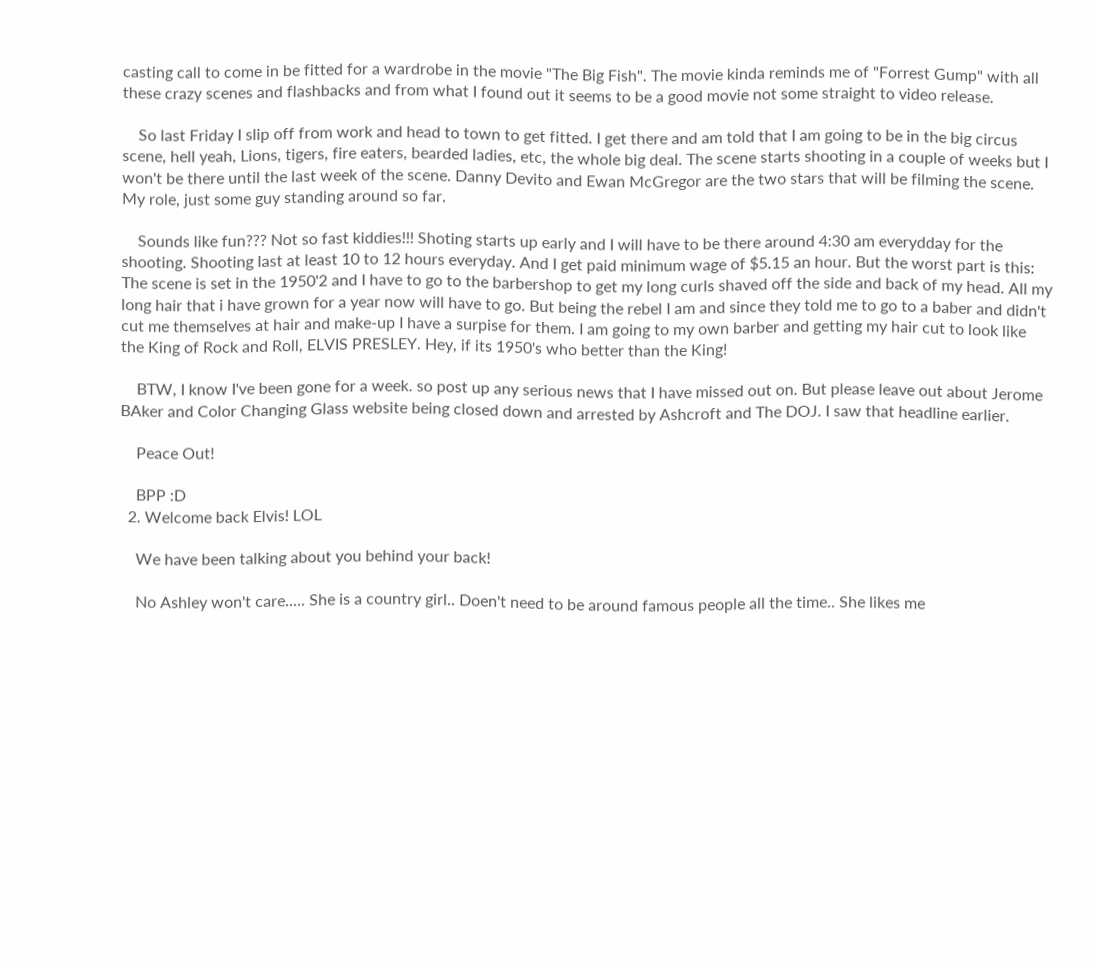casting call to come in be fitted for a wardrobe in the movie "The Big Fish". The movie kinda reminds me of "Forrest Gump" with all these crazy scenes and flashbacks and from what I found out it seems to be a good movie not some straight to video release.

    So last Friday I slip off from work and head to town to get fitted. I get there and am told that I am going to be in the big circus scene, hell yeah, Lions, tigers, fire eaters, bearded ladies, etc, the whole big deal. The scene starts shooting in a couple of weeks but I won't be there until the last week of the scene. Danny Devito and Ewan McGregor are the two stars that will be filming the scene. My role, just some guy standing around so far.

    Sounds like fun??? Not so fast kiddies!!! Shoting starts up early and I will have to be there around 4:30 am everydday for the shooting. Shooting last at least 10 to 12 hours everyday. And I get paid minimum wage of $5.15 an hour. But the worst part is this: The scene is set in the 1950'2 and I have to go to the barbershop to get my long curls shaved off the side and back of my head. All my long hair that i have grown for a year now will have to go. But being the rebel I am and since they told me to go to a baber and didn't cut me themselves at hair and make-up I have a surpise for them. I am going to my own barber and getting my hair cut to look like the King of Rock and Roll, ELVIS PRESLEY. Hey, if its 1950's who better than the King!

    BTW, I know I've been gone for a week. so post up any serious news that I have missed out on. But please leave out about Jerome BAker and Color Changing Glass website being closed down and arrested by Ashcroft and The DOJ. I saw that headline earlier.

    Peace Out!

    BPP :D
  2. Welcome back Elvis! LOL

    We have been talking about you behind your back!

    No Ashley won't care..... She is a country girl.. Doen't need to be around famous people all the time.. She likes me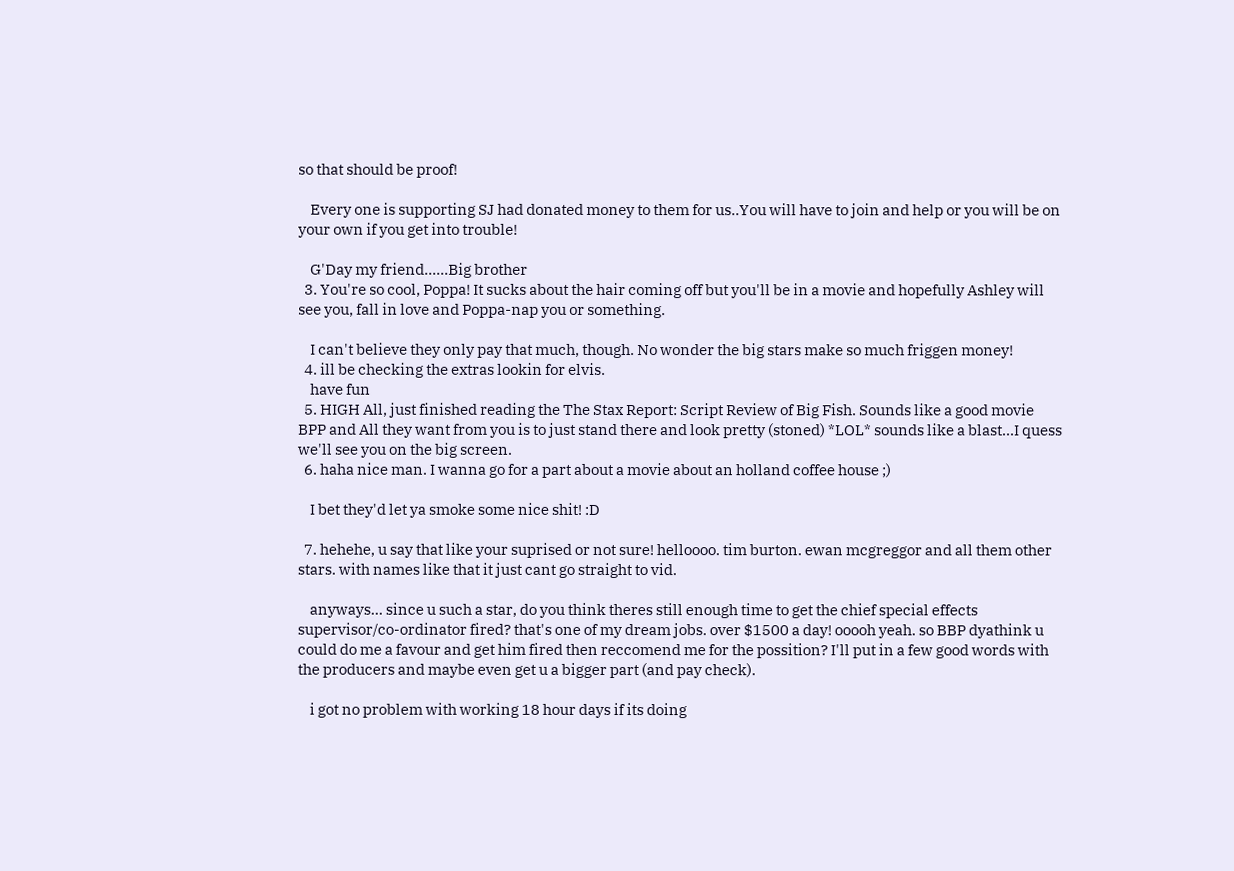so that should be proof!

    Every one is supporting SJ had donated money to them for us..You will have to join and help or you will be on your own if you get into trouble!

    G'Day my friend......Big brother
  3. You're so cool, Poppa! It sucks about the hair coming off but you'll be in a movie and hopefully Ashley will see you, fall in love and Poppa-nap you or something.

    I can't believe they only pay that much, though. No wonder the big stars make so much friggen money!
  4. ill be checking the extras lookin for elvis.
    have fun
  5. HIGH All, just finished reading the The Stax Report: Script Review of Big Fish. Sounds like a good movie BPP and All they want from you is to just stand there and look pretty (stoned) *LOL* sounds like a blast...I quess we'll see you on the big screen.
  6. haha nice man. I wanna go for a part about a movie about an holland coffee house ;)

    I bet they'd let ya smoke some nice shit! :D

  7. hehehe, u say that like your suprised or not sure! helloooo. tim burton. ewan mcgreggor and all them other stars. with names like that it just cant go straight to vid.

    anyways... since u such a star, do you think theres still enough time to get the chief special effects supervisor/co-ordinator fired? that's one of my dream jobs. over $1500 a day! ooooh yeah. so BBP dyathink u could do me a favour and get him fired then reccomend me for the possition? I'll put in a few good words with the producers and maybe even get u a bigger part (and pay check).

    i got no problem with working 18 hour days if its doing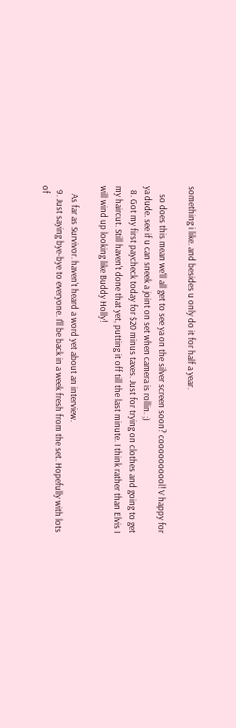something i like. and besides u only do it for half a year.

    so does this mean we'll all get to see ya on the silver screen soon? coooooooool! V happy for ya dude. see if u can sneek a joint on set when camera is rollin. ;)
  8. Got my first paycheck today for $20 minus taxes. Just for trying on clothes and going to get my haircut. Still haven't done that yet, putting it off till the last minute. I think rather than Elvis I will wind up looking like Buddy Holly!

    As far as Survivor. haven't heard a word yet about an interview.
  9. Just saying bye-bye to everyone. I'll be back in a week fresh from the set. Hopefully with lots of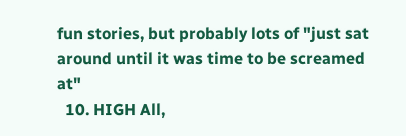fun stories, but probably lots of "just sat around until it was time to be screamed at"
  10. HIGH All,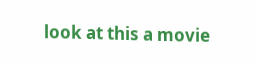look at this a movie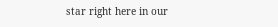star right here in our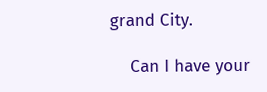grand City.

    Can I have your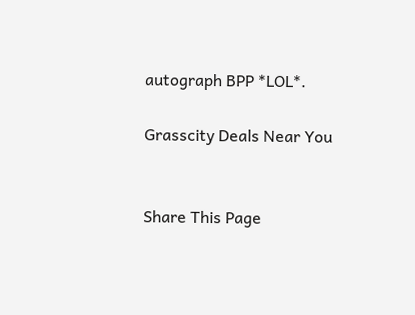autograph BPP *LOL*.

Grasscity Deals Near You


Share This Page